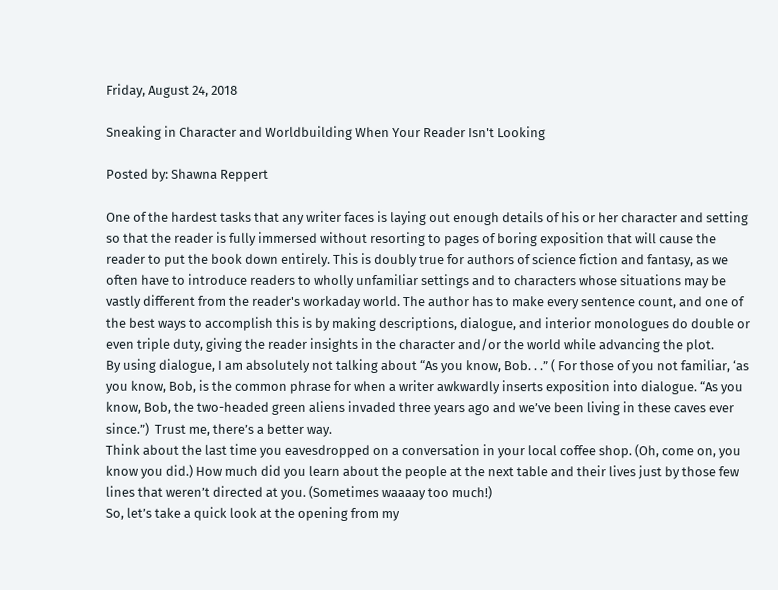Friday, August 24, 2018

Sneaking in Character and Worldbuilding When Your Reader Isn't Looking

Posted by: Shawna Reppert

One of the hardest tasks that any writer faces is laying out enough details of his or her character and setting so that the reader is fully immersed without resorting to pages of boring exposition that will cause the reader to put the book down entirely. This is doubly true for authors of science fiction and fantasy, as we often have to introduce readers to wholly unfamiliar settings and to characters whose situations may be vastly different from the reader's workaday world. The author has to make every sentence count, and one of the best ways to accomplish this is by making descriptions, dialogue, and interior monologues do double or even triple duty, giving the reader insights in the character and/or the world while advancing the plot.
By using dialogue, I am absolutely not talking about “As you know, Bob. . .” ( For those of you not familiar, ‘as you know, Bob, is the common phrase for when a writer awkwardly inserts exposition into dialogue. “As you know, Bob, the two-headed green aliens invaded three years ago and we’ve been living in these caves ever since.”)  Trust me, there’s a better way.
Think about the last time you eavesdropped on a conversation in your local coffee shop. (Oh, come on, you know you did.) How much did you learn about the people at the next table and their lives just by those few lines that weren’t directed at you. (Sometimes waaaay too much!)
So, let’s take a quick look at the opening from my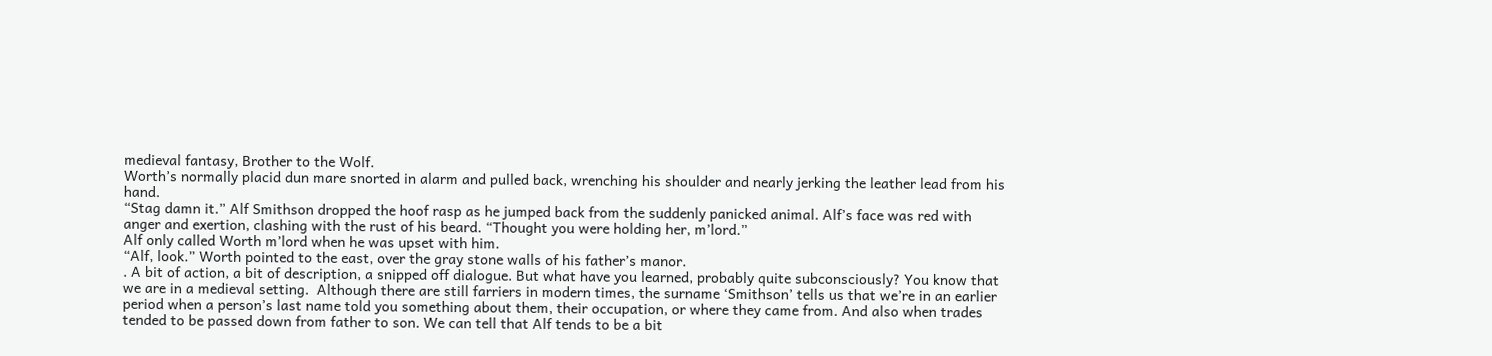medieval fantasy, Brother to the Wolf.
Worth’s normally placid dun mare snorted in alarm and pulled back, wrenching his shoulder and nearly jerking the leather lead from his hand.
“Stag damn it.” Alf Smithson dropped the hoof rasp as he jumped back from the suddenly panicked animal. Alf’s face was red with anger and exertion, clashing with the rust of his beard. “Thought you were holding her, m’lord.”
Alf only called Worth m’lord when he was upset with him.
“Alf, look.” Worth pointed to the east, over the gray stone walls of his father’s manor.
. A bit of action, a bit of description, a snipped off dialogue. But what have you learned, probably quite subconsciously? You know that we are in a medieval setting.  Although there are still farriers in modern times, the surname ‘Smithson’ tells us that we’re in an earlier period when a person’s last name told you something about them, their occupation, or where they came from. And also when trades tended to be passed down from father to son. We can tell that Alf tends to be a bit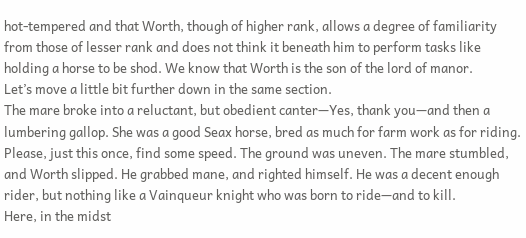hot-tempered and that Worth, though of higher rank, allows a degree of familiarity from those of lesser rank and does not think it beneath him to perform tasks like holding a horse to be shod. We know that Worth is the son of the lord of manor.
Let’s move a little bit further down in the same section.
The mare broke into a reluctant, but obedient canter—Yes, thank you—and then a lumbering gallop. She was a good Seax horse, bred as much for farm work as for riding. Please, just this once, find some speed. The ground was uneven. The mare stumbled, and Worth slipped. He grabbed mane, and righted himself. He was a decent enough rider, but nothing like a Vainqueur knight who was born to ride—and to kill.
Here, in the midst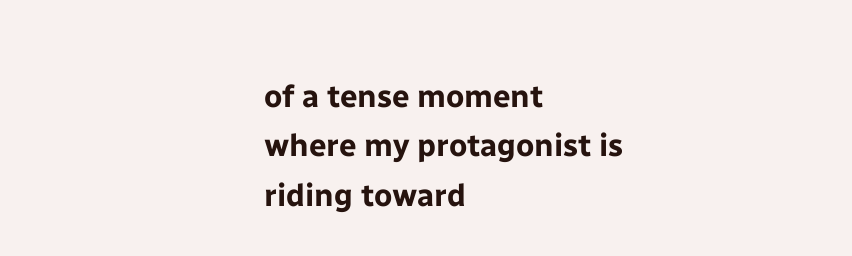of a tense moment where my protagonist is riding toward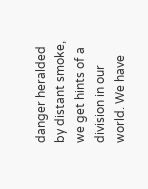danger heralded by distant smoke, we get hints of a division in our world. We have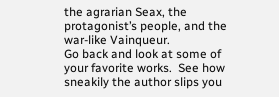the agrarian Seax, the protagonist’s people, and the war-like Vainqueur.
Go back and look at some of your favorite works.  See how sneakily the author slips you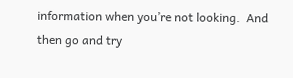information when you’re not looking.  And then go and try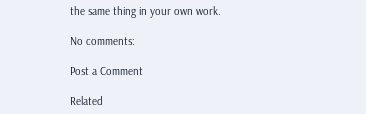the same thing in your own work.

No comments:

Post a Comment

Related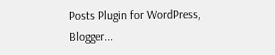Posts Plugin for WordPress, Blogger...